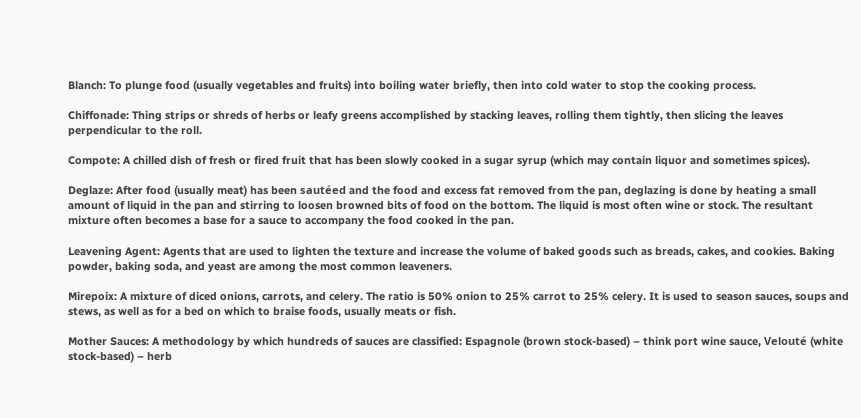Blanch: To plunge food (usually vegetables and fruits) into boiling water briefly, then into cold water to stop the cooking process.

Chiffonade: Thing strips or shreds of herbs or leafy greens accomplished by stacking leaves, rolling them tightly, then slicing the leaves perpendicular to the roll.

Compote: A chilled dish of fresh or fired fruit that has been slowly cooked in a sugar syrup (which may contain liquor and sometimes spices).

Deglaze: After food (usually meat) has been sautéed and the food and excess fat removed from the pan, deglazing is done by heating a small amount of liquid in the pan and stirring to loosen browned bits of food on the bottom. The liquid is most often wine or stock. The resultant mixture often becomes a base for a sauce to accompany the food cooked in the pan.

Leavening Agent: Agents that are used to lighten the texture and increase the volume of baked goods such as breads, cakes, and cookies. Baking powder, baking soda, and yeast are among the most common leaveners.

Mirepoix: A mixture of diced onions, carrots, and celery. The ratio is 50% onion to 25% carrot to 25% celery. It is used to season sauces, soups and stews, as well as for a bed on which to braise foods, usually meats or fish.

Mother Sauces: A methodology by which hundreds of sauces are classified: Espagnole (brown stock-based) – think port wine sauce, Velouté (white stock-based) – herb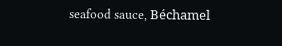seafood sauce, Béchamel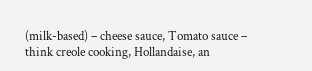(milk-based) – cheese sauce, Tomato sauce – think creole cooking, Hollandaise, an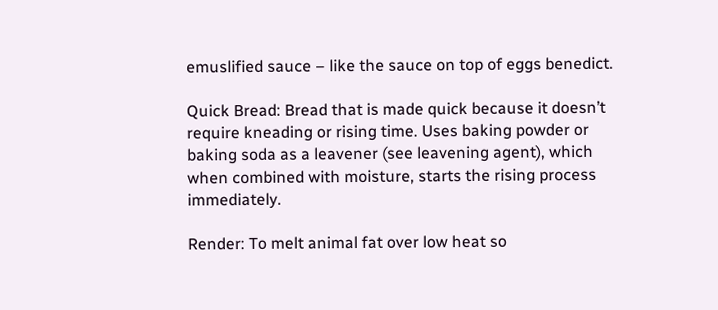emuslified sauce – like the sauce on top of eggs benedict.

Quick Bread: Bread that is made quick because it doesn’t require kneading or rising time. Uses baking powder or baking soda as a leavener (see leavening agent), which when combined with moisture, starts the rising process immediately.

Render: To melt animal fat over low heat so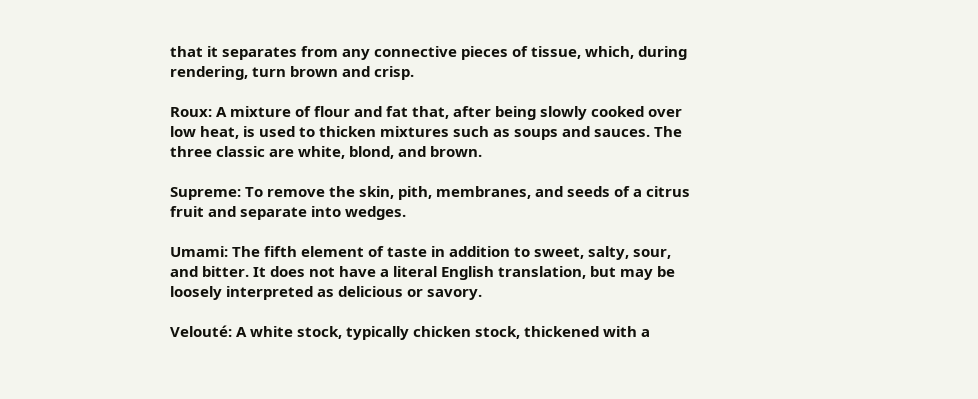that it separates from any connective pieces of tissue, which, during rendering, turn brown and crisp.

Roux: A mixture of flour and fat that, after being slowly cooked over low heat, is used to thicken mixtures such as soups and sauces. The three classic are white, blond, and brown.

Supreme: To remove the skin, pith, membranes, and seeds of a citrus fruit and separate into wedges.

Umami: The fifth element of taste in addition to sweet, salty, sour, and bitter. It does not have a literal English translation, but may be loosely interpreted as delicious or savory.

Velouté: A white stock, typically chicken stock, thickened with a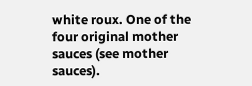white roux. One of the four original mother sauces (see mother sauces).